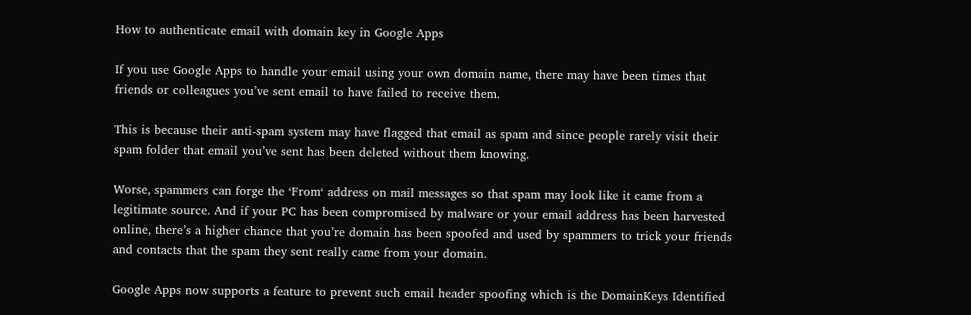How to authenticate email with domain key in Google Apps

If you use Google Apps to handle your email using your own domain name, there may have been times that friends or colleagues you’ve sent email to have failed to receive them.

This is because their anti-spam system may have flagged that email as spam and since people rarely visit their spam folder that email you’ve sent has been deleted without them knowing.

Worse, spammers can forge the ‘From‘ address on mail messages so that spam may look like it came from a legitimate source. And if your PC has been compromised by malware or your email address has been harvested online, there’s a higher chance that you’re domain has been spoofed and used by spammers to trick your friends and contacts that the spam they sent really came from your domain.

Google Apps now supports a feature to prevent such email header spoofing which is the DomainKeys Identified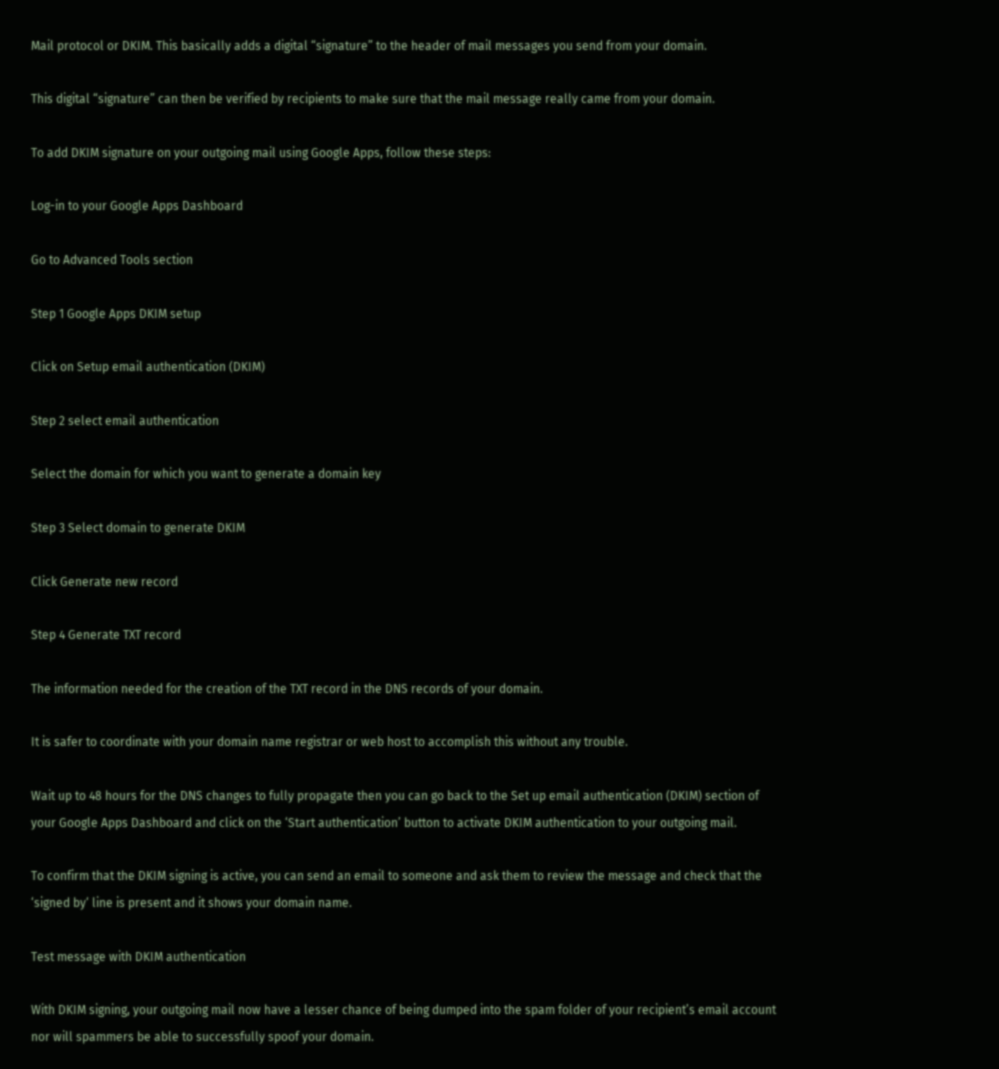Mail protocol or DKIM. This basically adds a digital “signature” to the header of mail messages you send from your domain.

This digital “signature” can then be verified by recipients to make sure that the mail message really came from your domain.

To add DKIM signature on your outgoing mail using Google Apps, follow these steps:

Log-in to your Google Apps Dashboard

Go to Advanced Tools section

Step 1 Google Apps DKIM setup

Click on Setup email authentication (DKIM)

Step 2 select email authentication

Select the domain for which you want to generate a domain key

Step 3 Select domain to generate DKIM

Click Generate new record

Step 4 Generate TXT record

The information needed for the creation of the TXT record in the DNS records of your domain.

It is safer to coordinate with your domain name registrar or web host to accomplish this without any trouble.

Wait up to 48 hours for the DNS changes to fully propagate then you can go back to the Set up email authentication (DKIM) section of your Google Apps Dashboard and click on the ‘Start authentication’ button to activate DKIM authentication to your outgoing mail.

To confirm that the DKIM signing is active, you can send an email to someone and ask them to review the message and check that the ‘signed by‘ line is present and it shows your domain name.

Test message with DKIM authentication

With DKIM signing, your outgoing mail now have a lesser chance of being dumped into the spam folder of your recipient’s email account nor will spammers be able to successfully spoof your domain.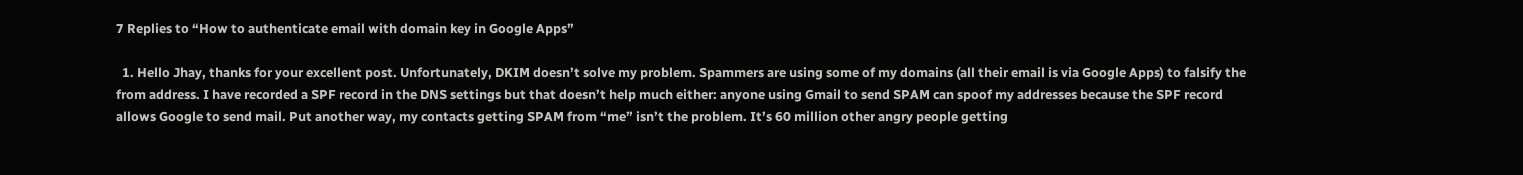7 Replies to “How to authenticate email with domain key in Google Apps”

  1. Hello Jhay, thanks for your excellent post. Unfortunately, DKIM doesn’t solve my problem. Spammers are using some of my domains (all their email is via Google Apps) to falsify the from address. I have recorded a SPF record in the DNS settings but that doesn’t help much either: anyone using Gmail to send SPAM can spoof my addresses because the SPF record allows Google to send mail. Put another way, my contacts getting SPAM from “me” isn’t the problem. It’s 60 million other angry people getting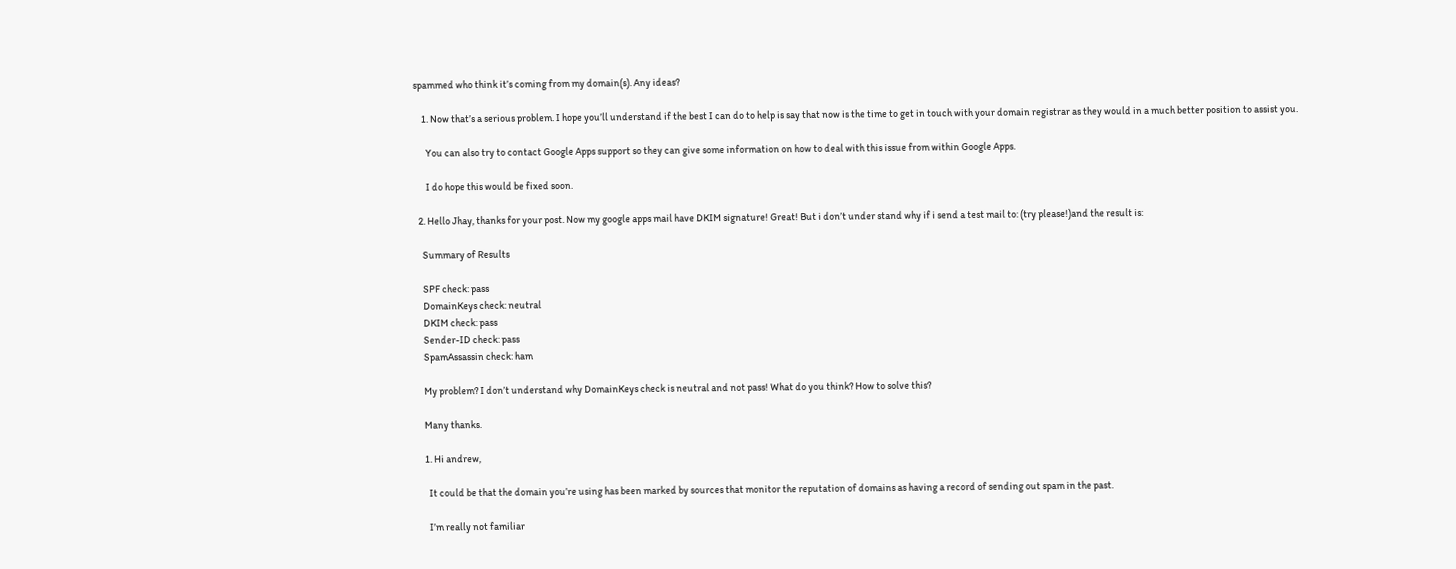spammed who think it’s coming from my domain(s). Any ideas?

    1. Now that’s a serious problem. I hope you’ll understand if the best I can do to help is say that now is the time to get in touch with your domain registrar as they would in a much better position to assist you.

      You can also try to contact Google Apps support so they can give some information on how to deal with this issue from within Google Apps.

      I do hope this would be fixed soon.

  2. Hello Jhay, thanks for your post. Now my google apps mail have DKIM signature! Great! But i don’t under stand why if i send a test mail to: (try please!)and the result is:

    Summary of Results

    SPF check: pass
    DomainKeys check: neutral
    DKIM check: pass
    Sender-ID check: pass
    SpamAssassin check: ham

    My problem? I don’t understand why DomainKeys check is neutral and not pass! What do you think? How to solve this?

    Many thanks.

    1. Hi andrew,

      It could be that the domain you’re using has been marked by sources that monitor the reputation of domains as having a record of sending out spam in the past.

      I’m really not familiar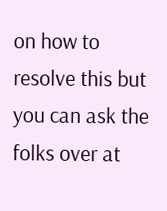on how to resolve this but you can ask the folks over at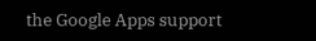the Google Apps support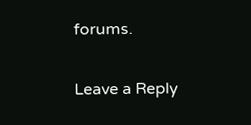forums.

Leave a Reply